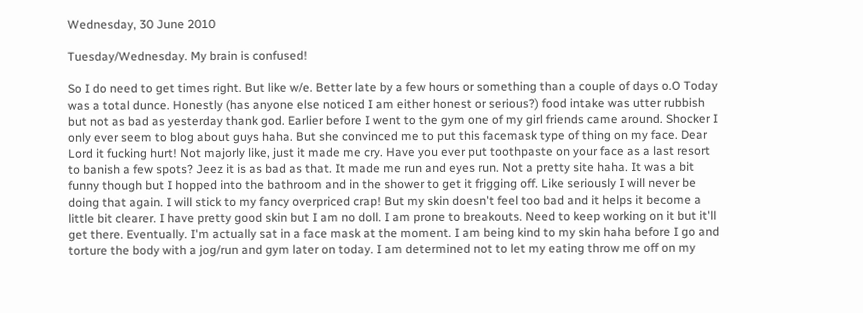Wednesday, 30 June 2010

Tuesday/Wednesday. My brain is confused!

So I do need to get times right. But like w/e. Better late by a few hours or something than a couple of days o.O Today was a total dunce. Honestly (has anyone else noticed I am either honest or serious?) food intake was utter rubbish but not as bad as yesterday thank god. Earlier before I went to the gym one of my girl friends came around. Shocker I only ever seem to blog about guys haha. But she convinced me to put this facemask type of thing on my face. Dear Lord it fucking hurt! Not majorly like, just it made me cry. Have you ever put toothpaste on your face as a last resort to banish a few spots? Jeez it is as bad as that. It made me run and eyes run. Not a pretty site haha. It was a bit funny though but I hopped into the bathroom and in the shower to get it frigging off. Like seriously I will never be doing that again. I will stick to my fancy overpriced crap! But my skin doesn't feel too bad and it helps it become a little bit clearer. I have pretty good skin but I am no doll. I am prone to breakouts. Need to keep working on it but it'll get there. Eventually. I'm actually sat in a face mask at the moment. I am being kind to my skin haha before I go and torture the body with a jog/run and gym later on today. I am determined not to let my eating throw me off on my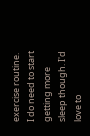exercise routine. I do need to start getting more sleep though. I'd love to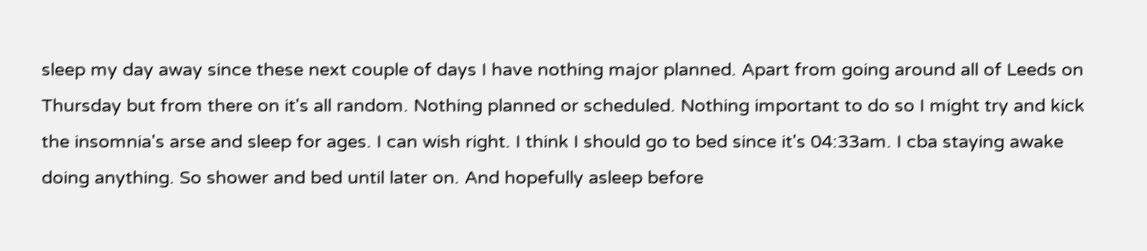sleep my day away since these next couple of days I have nothing major planned. Apart from going around all of Leeds on Thursday but from there on it's all random. Nothing planned or scheduled. Nothing important to do so I might try and kick the insomnia's arse and sleep for ages. I can wish right. I think I should go to bed since it's 04:33am. I cba staying awake doing anything. So shower and bed until later on. And hopefully asleep before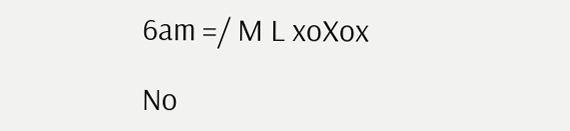6am =/ M L xoXox

No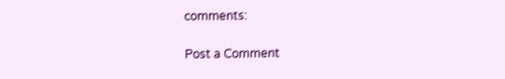comments:

Post a Comment